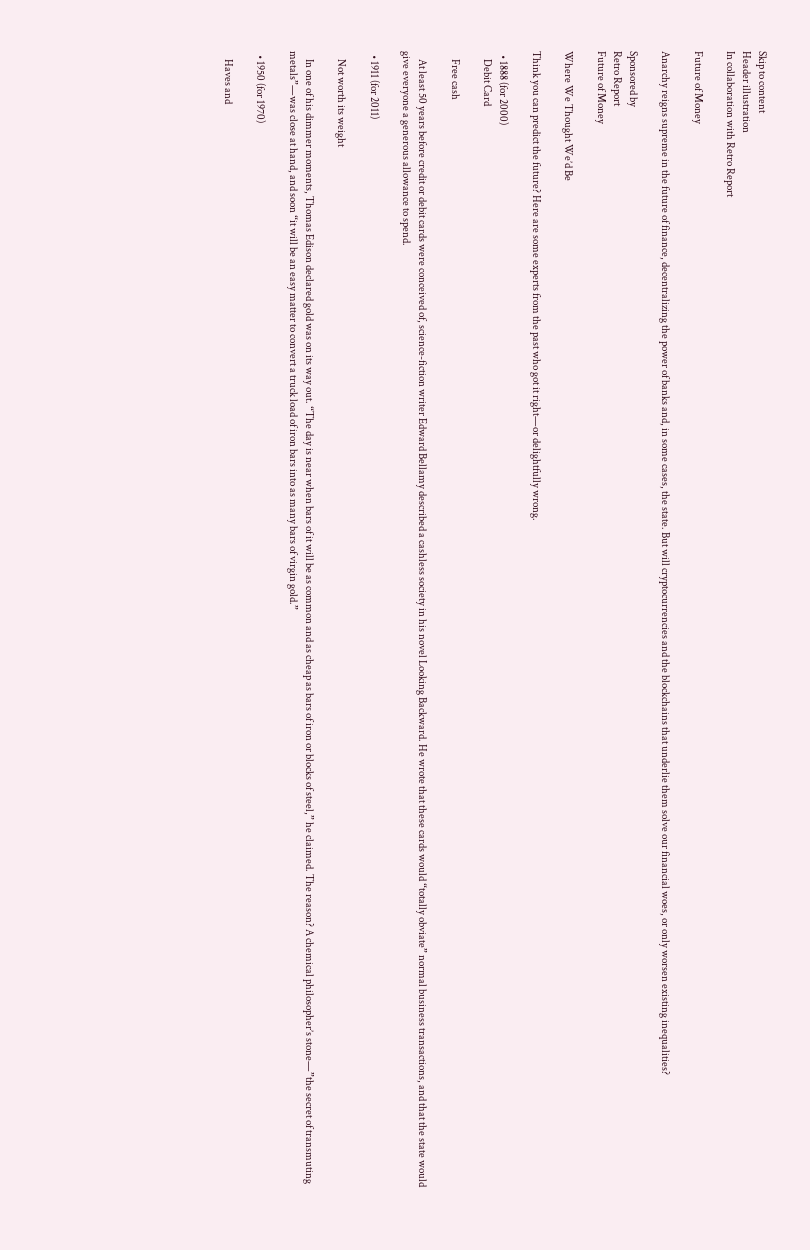Skip to content
Header illustration
In collaboration with Retro Report

Future of Money

Anarchy reigns supreme in the future of finance, decentralizing the power of banks and, in some cases, the state. But will cryptocurrencies and the blockchains that underlie them solve our financial woes, or only worsen existing inequalities?

Sponsored by
Retro Report
Future of Money

Where We Thought We’d Be

Think you can predict the future? Here are some experts from the past who got it right—or delightfully wrong.

  • 1888 (for 2000)
    Debit Card

    Free cash

    At least 50 years before credit or debit cards were conceived of, science-fiction writer Edward Bellamy described a cashless society in his novel Looking Backward. He wrote that these cards would “totally obviate” normal business transactions, and that the state would give everyone a generous allowance to spend.

  • 1911 (for 2011)

    Not worth its weight

    In one of his dimmer moments, Thomas Edison declared gold was on its way out. “The day is near when bars of it will be as common and as cheap as bars of iron or blocks of steel,” he claimed. The reason? A chemical philosopher’s stone—”the secret of transmuting metals”—was close at hand, and soon “it will be an easy matter to convert a truck load of iron bars into as many bars of virgin gold.”

  • 1950 (for 1970)

    Haves and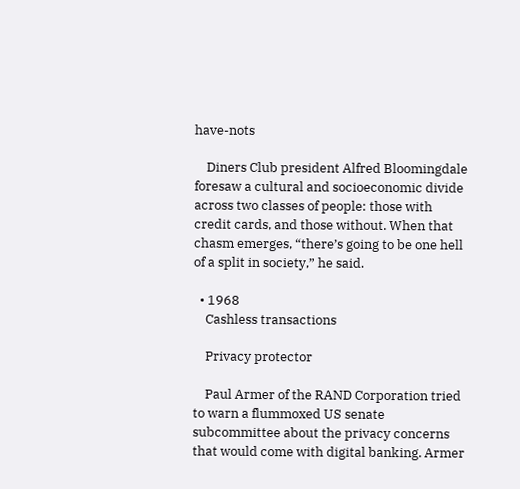have-nots

    Diners Club president Alfred Bloomingdale foresaw a cultural and socioeconomic divide across two classes of people: those with credit cards, and those without. When that chasm emerges, “there’s going to be one hell of a split in society,” he said.

  • 1968
    Cashless transactions

    Privacy protector

    Paul Armer of the RAND Corporation tried to warn a flummoxed US senate subcommittee about the privacy concerns that would come with digital banking. Armer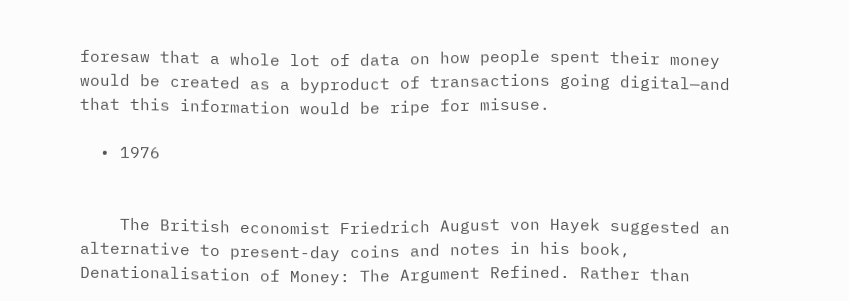foresaw that a whole lot of data on how people spent their money would be created as a byproduct of transactions going digital—and that this information would be ripe for misuse.

  • 1976


    The British economist Friedrich August von Hayek suggested an alternative to present-day coins and notes in his book, Denationalisation of Money: The Argument Refined. Rather than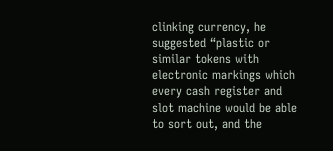clinking currency, he suggested “plastic or similar tokens with electronic markings which every cash register and slot machine would be able to sort out, and the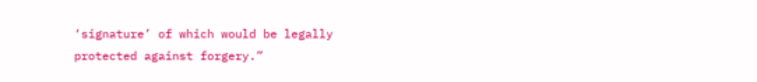‘signature’ of which would be legally protected against forgery.”